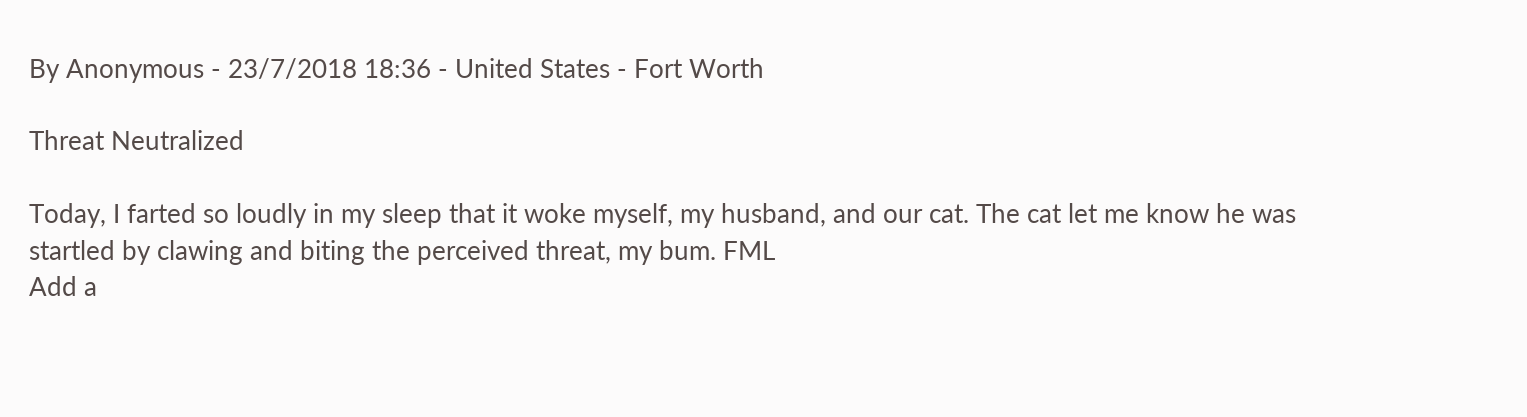By Anonymous - 23/7/2018 18:36 - United States - Fort Worth

Threat Neutralized

Today, I farted so loudly in my sleep that it woke myself, my husband, and our cat. The cat let me know he was startled by clawing and biting the perceived threat, my bum. FML
Add a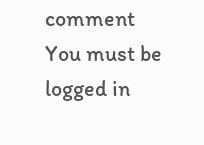comment
You must be logged in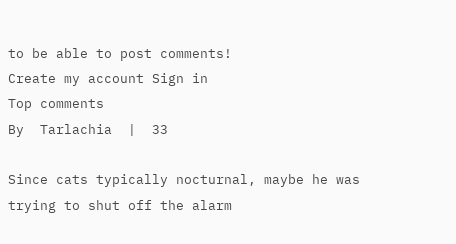to be able to post comments!
Create my account Sign in
Top comments
By  Tarlachia  |  33

Since cats typically nocturnal, maybe he was trying to shut off the alarm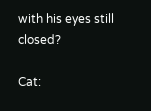with his eyes still closed?

Cat: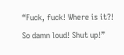“Fuck, fuck! Where is it?! So damn loud! Shut up!”